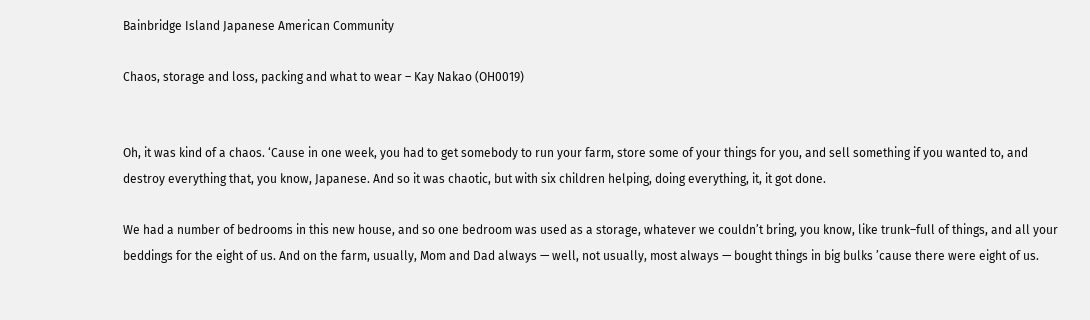Bainbridge Island Japanese American Community

Chaos, storage and loss, packing and what to wear – Kay Nakao (OH0019)


Oh, it was kind of a chaos. ‘Cause in one week, you had to get somebody to run your farm, store some of your things for you, and sell something if you wanted to, and destroy everything that, you know, Japanese. And so it was chaotic, but with six children helping, doing everything, it, it got done.

We had a number of bedrooms in this new house, and so one bedroom was used as a storage, whatever we couldn’t bring, you know, like trunk–full of things, and all your beddings for the eight of us. And on the farm, usually, Mom and Dad always — well, not usually, most always — bought things in big bulks ’cause there were eight of us.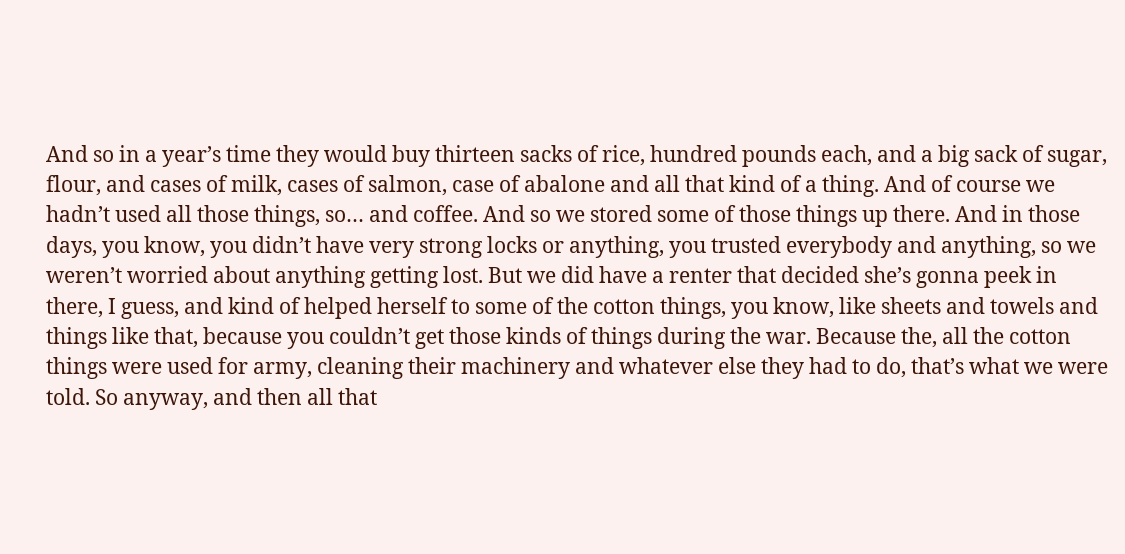And so in a year’s time they would buy thirteen sacks of rice, hundred pounds each, and a big sack of sugar, flour, and cases of milk, cases of salmon, case of abalone and all that kind of a thing. And of course we hadn’t used all those things, so… and coffee. And so we stored some of those things up there. And in those days, you know, you didn’t have very strong locks or anything, you trusted everybody and anything, so we weren’t worried about anything getting lost. But we did have a renter that decided she’s gonna peek in there, I guess, and kind of helped herself to some of the cotton things, you know, like sheets and towels and things like that, because you couldn’t get those kinds of things during the war. Because the, all the cotton things were used for army, cleaning their machinery and whatever else they had to do, that’s what we were told. So anyway, and then all that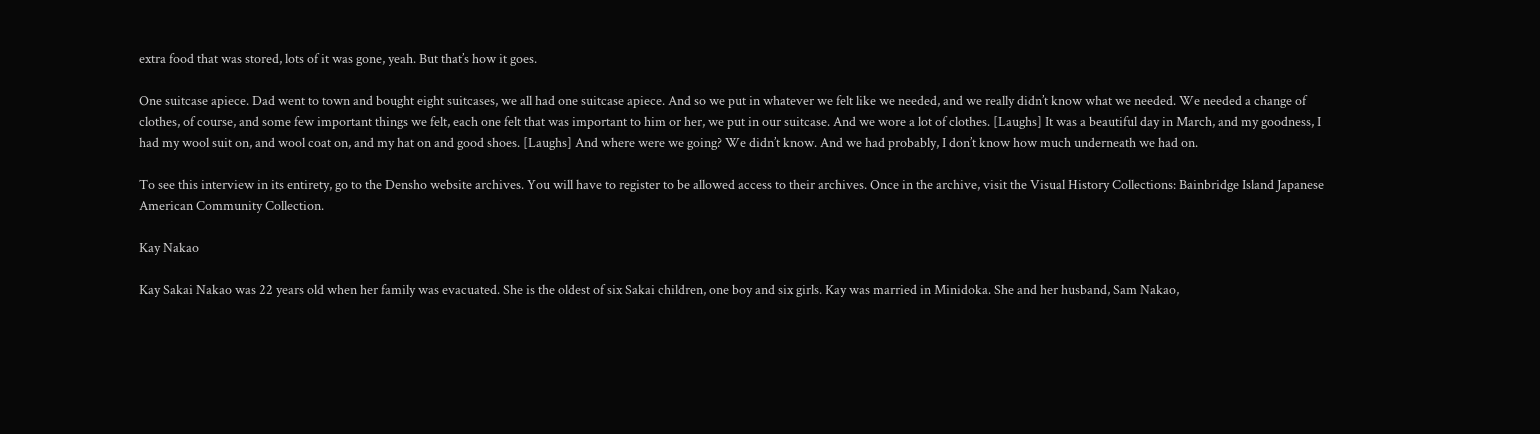extra food that was stored, lots of it was gone, yeah. But that’s how it goes.

One suitcase apiece. Dad went to town and bought eight suitcases, we all had one suitcase apiece. And so we put in whatever we felt like we needed, and we really didn’t know what we needed. We needed a change of clothes, of course, and some few important things we felt, each one felt that was important to him or her, we put in our suitcase. And we wore a lot of clothes. [Laughs] It was a beautiful day in March, and my goodness, I had my wool suit on, and wool coat on, and my hat on and good shoes. [Laughs] And where were we going? We didn’t know. And we had probably, I don’t know how much underneath we had on.

To see this interview in its entirety, go to the Densho website archives. You will have to register to be allowed access to their archives. Once in the archive, visit the Visual History Collections: Bainbridge Island Japanese American Community Collection.

Kay Nakao

Kay Sakai Nakao was 22 years old when her family was evacuated. She is the oldest of six Sakai children, one boy and six girls. Kay was married in Minidoka. She and her husband, Sam Nakao,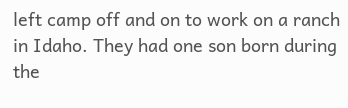left camp off and on to work on a ranch in Idaho. They had one son born during the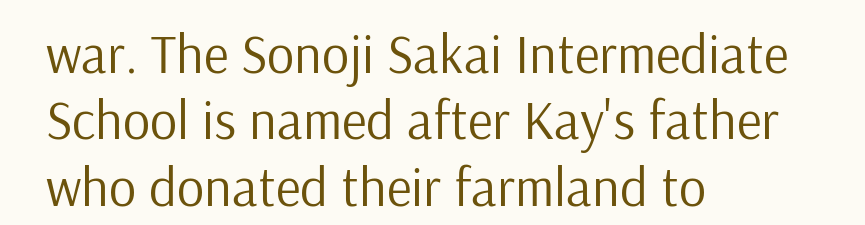war. The Sonoji Sakai Intermediate School is named after Kay's father who donated their farmland to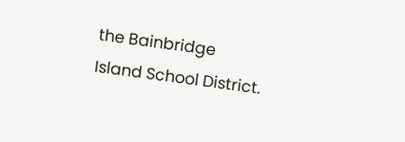the Bainbridge Island School District.